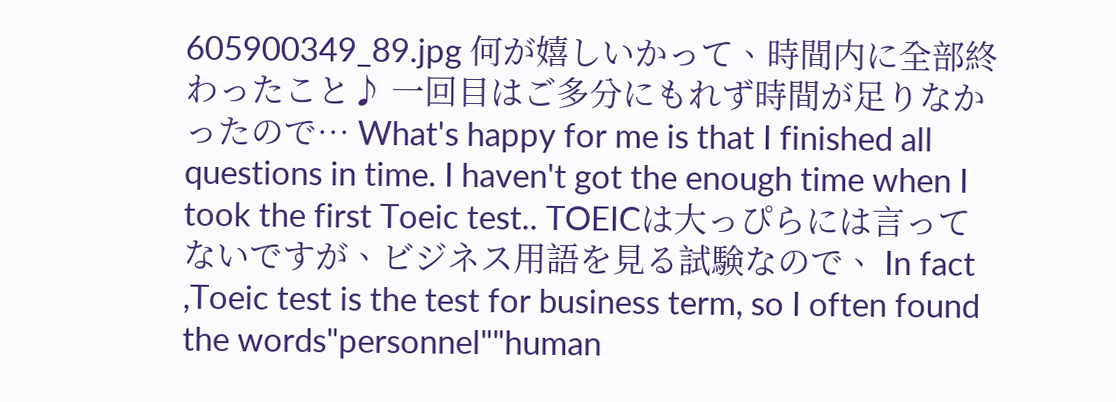605900349_89.jpg 何が嬉しいかって、時間内に全部終わったこと♪ 一回目はご多分にもれず時間が足りなかったので… What's happy for me is that I finished all questions in time. I haven't got the enough time when I took the first Toeic test.. TOEICは大っぴらには言ってないですが、ビジネス用語を見る試験なので、 In fact ,Toeic test is the test for business term, so I often found the words"personnel""human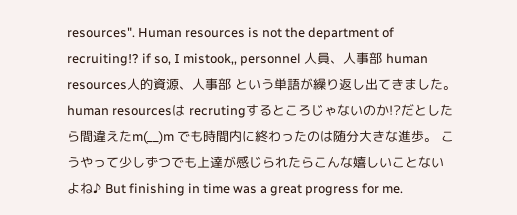resources". Human resources is not the department of recruiting!? if so, I mistook,, personnel 人員、人事部 human resources人的資源、人事部 という単語が繰り返し出てきました。 human resourcesは recrutingするところじゃないのか!?だとしたら間違えたm(__)m でも時間内に終わったのは随分大きな進歩。 こうやって少しずつでも上達が感じられたらこんな嬉しいことないよね♪ But finishing in time was a great progress for me.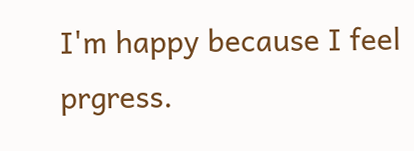I'm happy because I feel prgress.